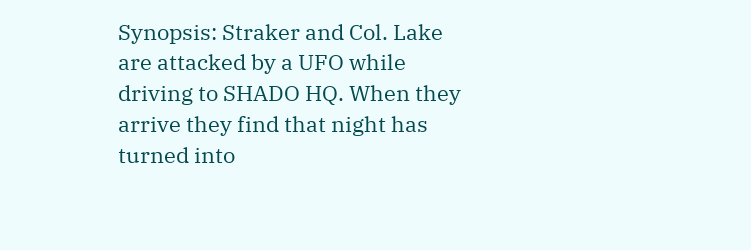Synopsis: Straker and Col. Lake are attacked by a UFO while driving to SHADO HQ. When they arrive they find that night has turned into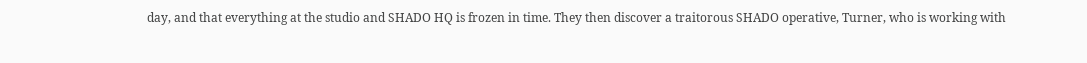day, and that everything at the studio and SHADO HQ is frozen in time. They then discover a traitorous SHADO operative, Turner, who is working with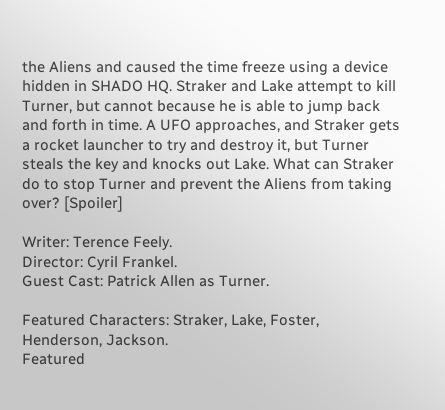the Aliens and caused the time freeze using a device hidden in SHADO HQ. Straker and Lake attempt to kill Turner, but cannot because he is able to jump back and forth in time. A UFO approaches, and Straker gets a rocket launcher to try and destroy it, but Turner steals the key and knocks out Lake. What can Straker do to stop Turner and prevent the Aliens from taking over? [Spoiler]

Writer: Terence Feely.
Director: Cyril Frankel.
Guest Cast: Patrick Allen as Turner.

Featured Characters: Straker, Lake, Foster, Henderson, Jackson.
Featured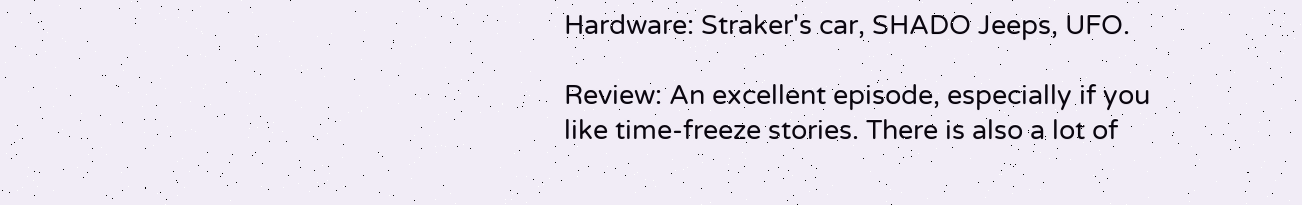Hardware: Straker's car, SHADO Jeeps, UFO.

Review: An excellent episode, especially if you like time-freeze stories. There is also a lot of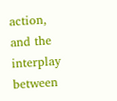action, and the interplay between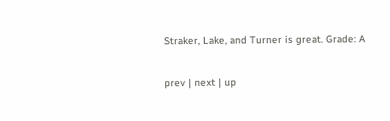Straker, Lake, and Turner is great. Grade: A

prev | next | up